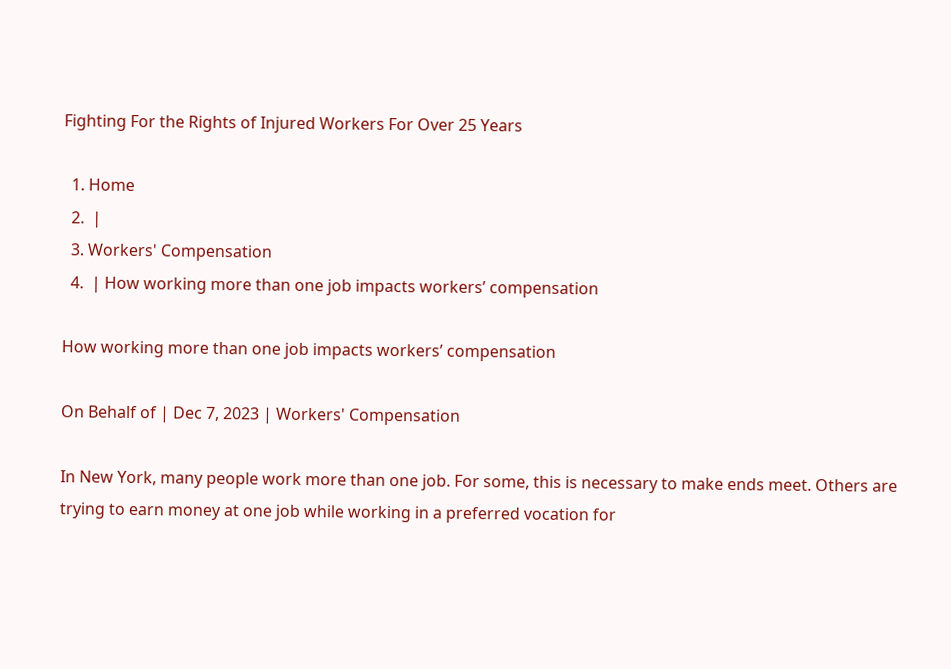Fighting For the Rights of Injured Workers For Over 25 Years

  1. Home
  2.  |
  3. Workers' Compensation
  4.  | How working more than one job impacts workers’ compensation

How working more than one job impacts workers’ compensation

On Behalf of | Dec 7, 2023 | Workers' Compensation

In New York, many people work more than one job. For some, this is necessary to make ends meet. Others are trying to earn money at one job while working in a preferred vocation for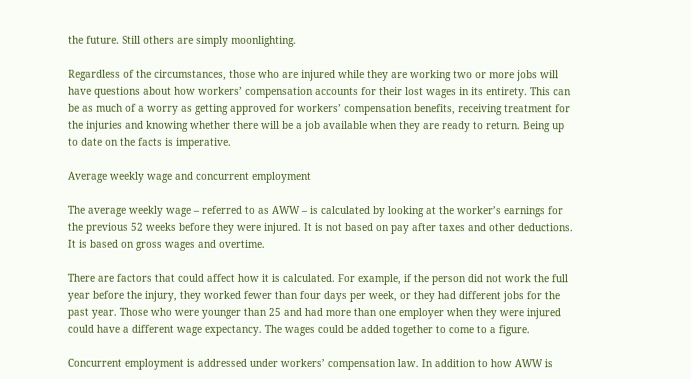the future. Still others are simply moonlighting.

Regardless of the circumstances, those who are injured while they are working two or more jobs will have questions about how workers’ compensation accounts for their lost wages in its entirety. This can be as much of a worry as getting approved for workers’ compensation benefits, receiving treatment for the injuries and knowing whether there will be a job available when they are ready to return. Being up to date on the facts is imperative.

Average weekly wage and concurrent employment

The average weekly wage – referred to as AWW – is calculated by looking at the worker’s earnings for the previous 52 weeks before they were injured. It is not based on pay after taxes and other deductions. It is based on gross wages and overtime.

There are factors that could affect how it is calculated. For example, if the person did not work the full year before the injury, they worked fewer than four days per week, or they had different jobs for the past year. Those who were younger than 25 and had more than one employer when they were injured could have a different wage expectancy. The wages could be added together to come to a figure.

Concurrent employment is addressed under workers’ compensation law. In addition to how AWW is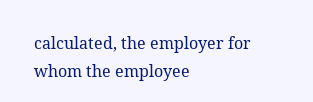calculated, the employer for whom the employee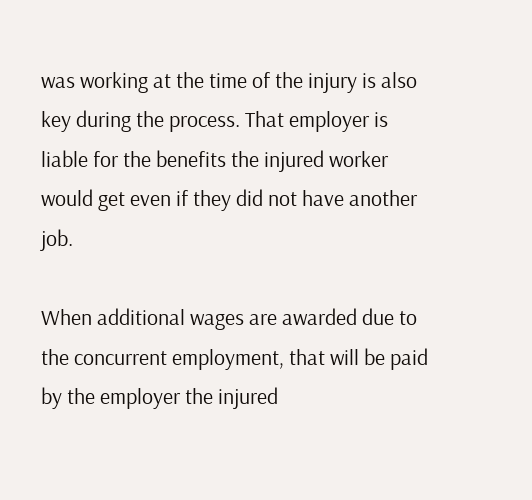was working at the time of the injury is also key during the process. That employer is liable for the benefits the injured worker would get even if they did not have another job.

When additional wages are awarded due to the concurrent employment, that will be paid by the employer the injured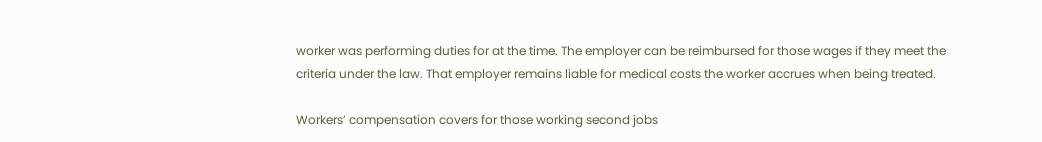worker was performing duties for at the time. The employer can be reimbursed for those wages if they meet the criteria under the law. That employer remains liable for medical costs the worker accrues when being treated.

Workers’ compensation covers for those working second jobs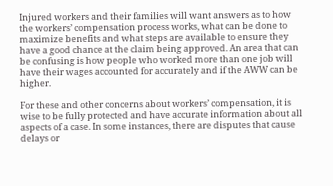Injured workers and their families will want answers as to how the workers’ compensation process works, what can be done to maximize benefits and what steps are available to ensure they have a good chance at the claim being approved. An area that can be confusing is how people who worked more than one job will have their wages accounted for accurately and if the AWW can be higher.

For these and other concerns about workers’ compensation, it is wise to be fully protected and have accurate information about all aspects of a case. In some instances, there are disputes that cause delays or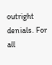outright denials. For all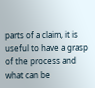parts of a claim, it is useful to have a grasp of the process and what can be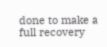done to make a full recovery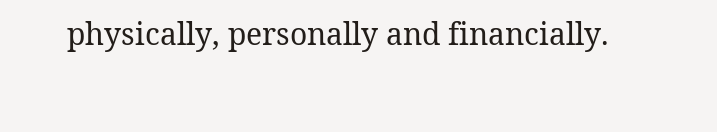physically, personally and financially.